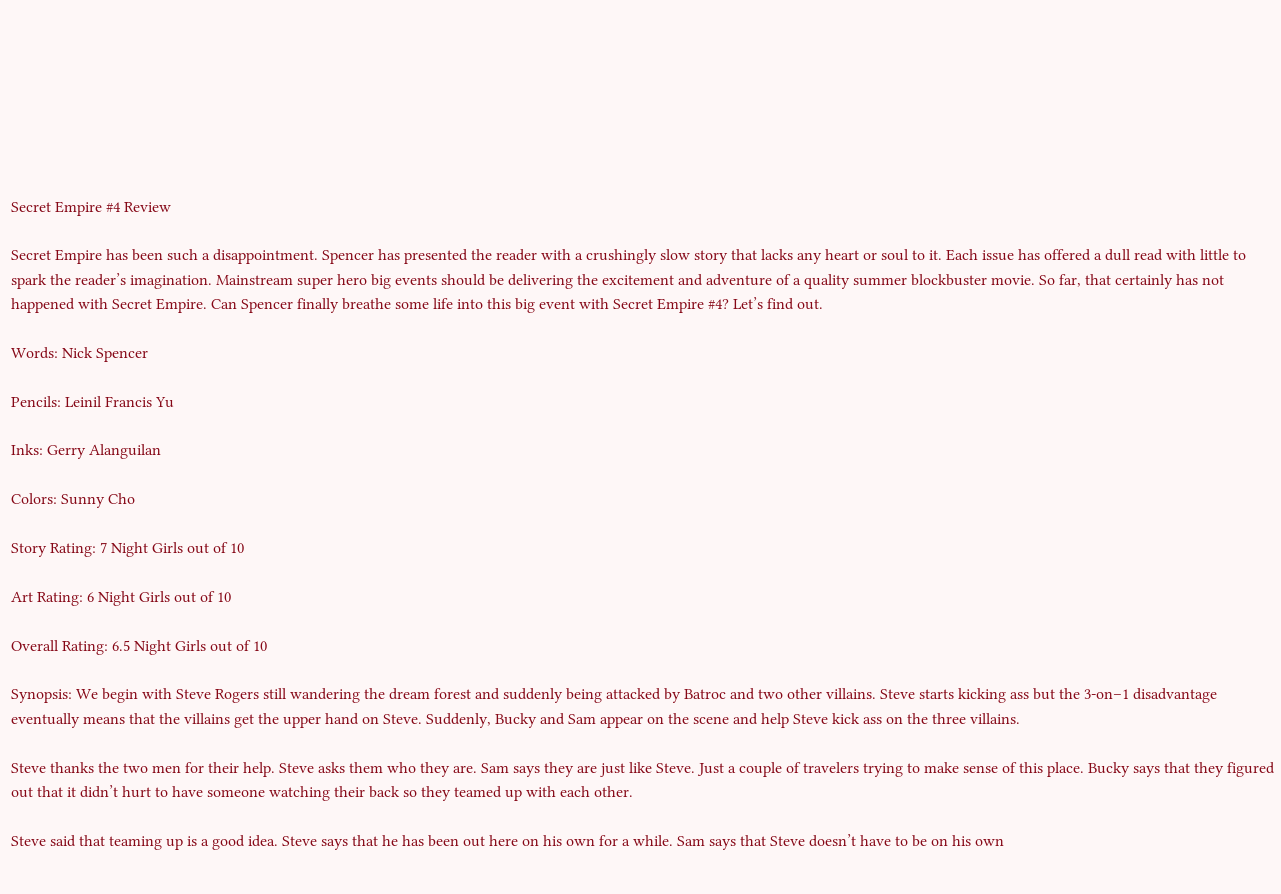Secret Empire #4 Review

Secret Empire has been such a disappointment. Spencer has presented the reader with a crushingly slow story that lacks any heart or soul to it. Each issue has offered a dull read with little to spark the reader’s imagination. Mainstream super hero big events should be delivering the excitement and adventure of a quality summer blockbuster movie. So far, that certainly has not happened with Secret Empire. Can Spencer finally breathe some life into this big event with Secret Empire #4? Let’s find out.

Words: Nick Spencer

Pencils: Leinil Francis Yu

Inks: Gerry Alanguilan

Colors: Sunny Cho

Story Rating: 7 Night Girls out of 10

Art Rating: 6 Night Girls out of 10

Overall Rating: 6.5 Night Girls out of 10

Synopsis: We begin with Steve Rogers still wandering the dream forest and suddenly being attacked by Batroc and two other villains. Steve starts kicking ass but the 3-on–1 disadvantage eventually means that the villains get the upper hand on Steve. Suddenly, Bucky and Sam appear on the scene and help Steve kick ass on the three villains.

Steve thanks the two men for their help. Steve asks them who they are. Sam says they are just like Steve. Just a couple of travelers trying to make sense of this place. Bucky says that they figured out that it didn’t hurt to have someone watching their back so they teamed up with each other.

Steve said that teaming up is a good idea. Steve says that he has been out here on his own for a while. Sam says that Steve doesn’t have to be on his own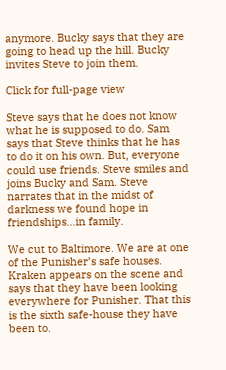anymore. Bucky says that they are going to head up the hill. Bucky invites Steve to join them.

Click for full-page view

Steve says that he does not know what he is supposed to do. Sam says that Steve thinks that he has to do it on his own. But, everyone could use friends. Steve smiles and joins Bucky and Sam. Steve narrates that in the midst of darkness we found hope in friendships…in family.

We cut to Baltimore. We are at one of the Punisher’s safe houses. Kraken appears on the scene and says that they have been looking everywhere for Punisher. That this is the sixth safe-house they have been to.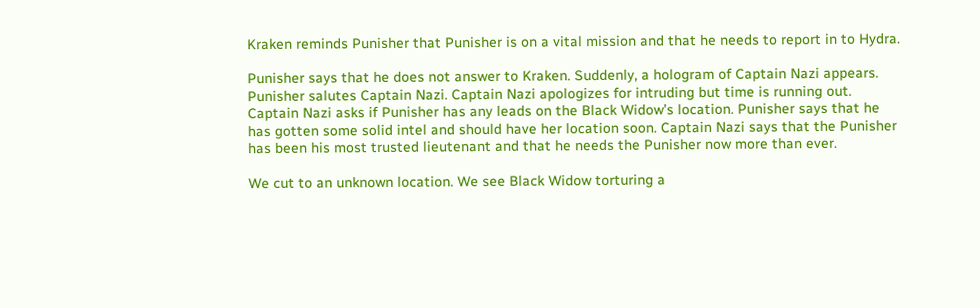Kraken reminds Punisher that Punisher is on a vital mission and that he needs to report in to Hydra.

Punisher says that he does not answer to Kraken. Suddenly, a hologram of Captain Nazi appears. Punisher salutes Captain Nazi. Captain Nazi apologizes for intruding but time is running out. Captain Nazi asks if Punisher has any leads on the Black Widow’s location. Punisher says that he has gotten some solid intel and should have her location soon. Captain Nazi says that the Punisher has been his most trusted lieutenant and that he needs the Punisher now more than ever.

We cut to an unknown location. We see Black Widow torturing a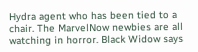Hydra agent who has been tied to a chair. The MarvelNow newbies are all watching in horror. Black Widow says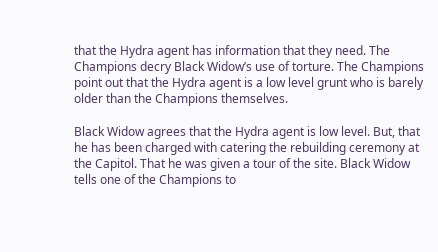that the Hydra agent has information that they need. The Champions decry Black Widow’s use of torture. The Champions point out that the Hydra agent is a low level grunt who is barely older than the Champions themselves.

Black Widow agrees that the Hydra agent is low level. But, that he has been charged with catering the rebuilding ceremony at the Capitol. That he was given a tour of the site. Black Widow tells one of the Champions to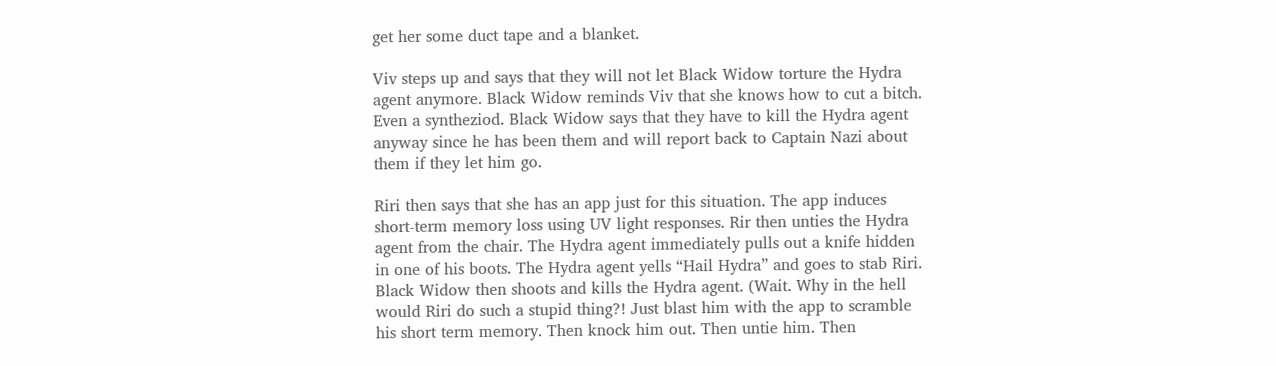get her some duct tape and a blanket.

Viv steps up and says that they will not let Black Widow torture the Hydra agent anymore. Black Widow reminds Viv that she knows how to cut a bitch. Even a syntheziod. Black Widow says that they have to kill the Hydra agent anyway since he has been them and will report back to Captain Nazi about them if they let him go.

Riri then says that she has an app just for this situation. The app induces short-term memory loss using UV light responses. Rir then unties the Hydra agent from the chair. The Hydra agent immediately pulls out a knife hidden in one of his boots. The Hydra agent yells “Hail Hydra” and goes to stab Riri. Black Widow then shoots and kills the Hydra agent. (Wait. Why in the hell would Riri do such a stupid thing?! Just blast him with the app to scramble his short term memory. Then knock him out. Then untie him. Then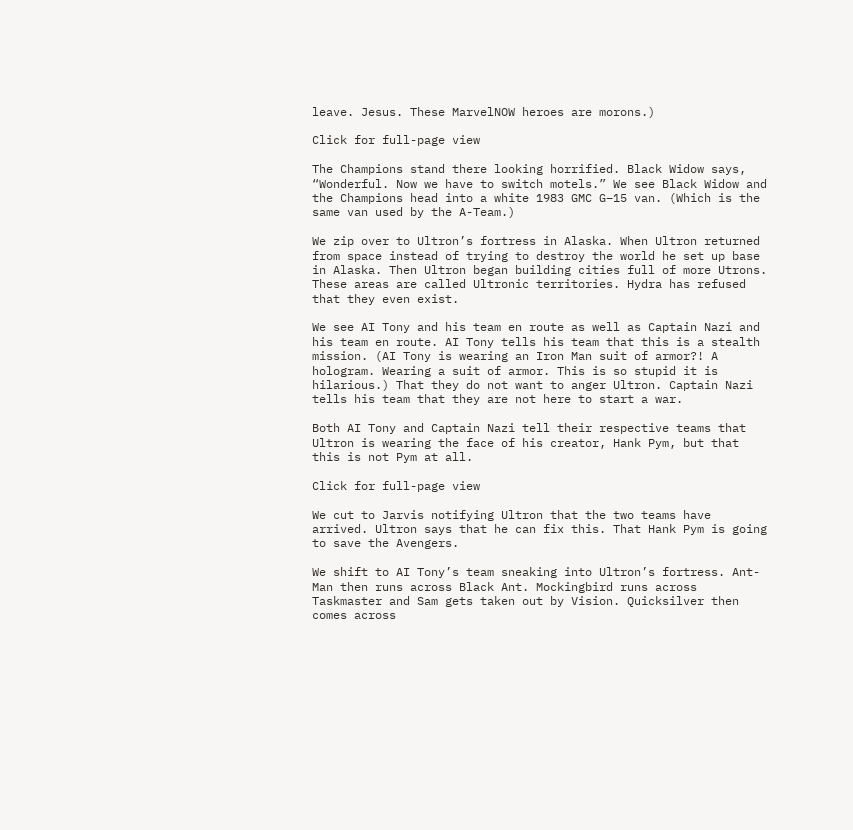leave. Jesus. These MarvelNOW heroes are morons.)

Click for full-page view

The Champions stand there looking horrified. Black Widow says, “Wonderful. Now we have to switch motels.” We see Black Widow and the Champions head into a white 1983 GMC G–15 van. (Which is the same van used by the A-Team.)

We zip over to Ultron’s fortress in Alaska. When Ultron returned from space instead of trying to destroy the world he set up base in Alaska. Then Ultron began building cities full of more Utrons. These areas are called Ultronic territories. Hydra has refused that they even exist.

We see AI Tony and his team en route as well as Captain Nazi and his team en route. AI Tony tells his team that this is a stealth mission. (AI Tony is wearing an Iron Man suit of armor?! A hologram. Wearing a suit of armor. This is so stupid it is hilarious.) That they do not want to anger Ultron. Captain Nazi tells his team that they are not here to start a war.

Both AI Tony and Captain Nazi tell their respective teams that Ultron is wearing the face of his creator, Hank Pym, but that this is not Pym at all.

Click for full-page view

We cut to Jarvis notifying Ultron that the two teams have arrived. Ultron says that he can fix this. That Hank Pym is going to save the Avengers.

We shift to AI Tony’s team sneaking into Ultron’s fortress. Ant-Man then runs across Black Ant. Mockingbird runs across Taskmaster and Sam gets taken out by Vision. Quicksilver then comes across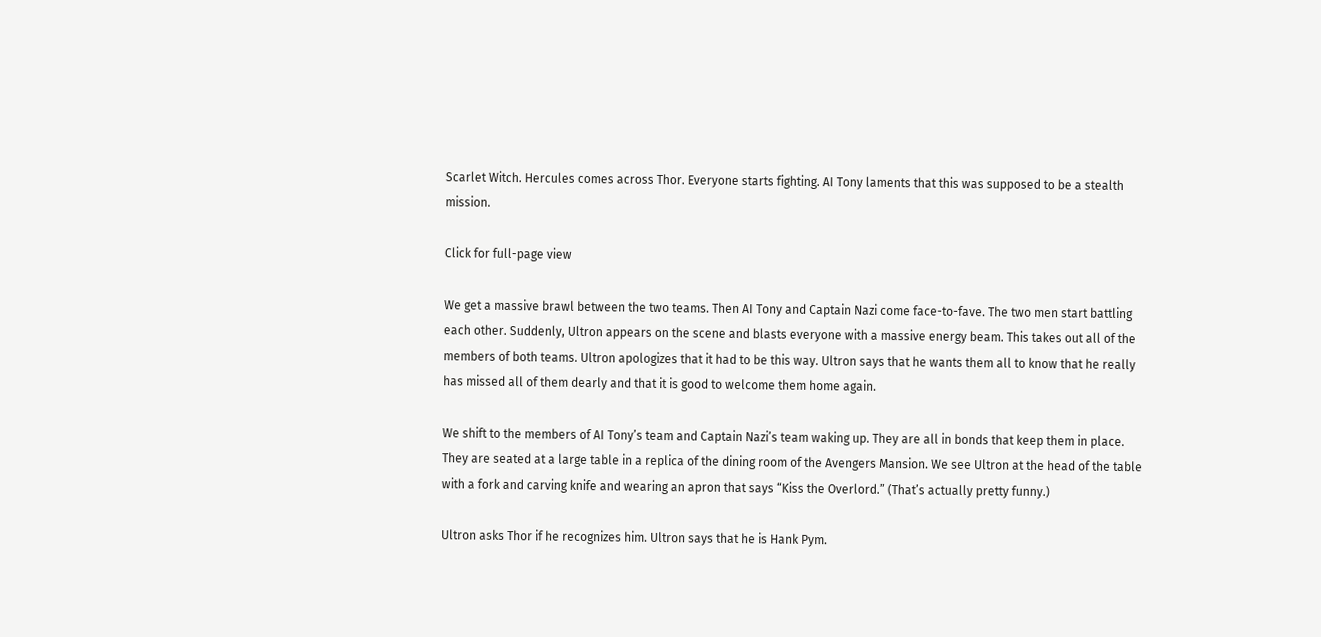Scarlet Witch. Hercules comes across Thor. Everyone starts fighting. AI Tony laments that this was supposed to be a stealth mission.

Click for full-page view

We get a massive brawl between the two teams. Then AI Tony and Captain Nazi come face-to-fave. The two men start battling each other. Suddenly, Ultron appears on the scene and blasts everyone with a massive energy beam. This takes out all of the members of both teams. Ultron apologizes that it had to be this way. Ultron says that he wants them all to know that he really has missed all of them dearly and that it is good to welcome them home again.

We shift to the members of AI Tony’s team and Captain Nazi’s team waking up. They are all in bonds that keep them in place. They are seated at a large table in a replica of the dining room of the Avengers Mansion. We see Ultron at the head of the table with a fork and carving knife and wearing an apron that says “Kiss the Overlord.” (That’s actually pretty funny.)

Ultron asks Thor if he recognizes him. Ultron says that he is Hank Pym.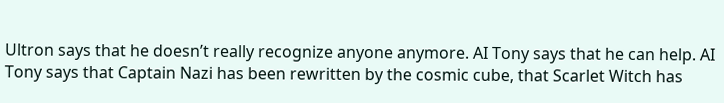Ultron says that he doesn’t really recognize anyone anymore. AI Tony says that he can help. AI Tony says that Captain Nazi has been rewritten by the cosmic cube, that Scarlet Witch has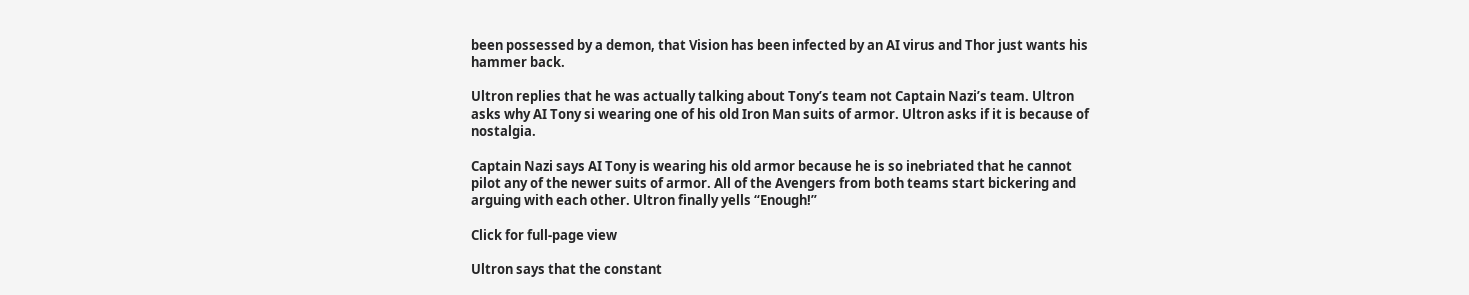been possessed by a demon, that Vision has been infected by an AI virus and Thor just wants his hammer back.

Ultron replies that he was actually talking about Tony’s team not Captain Nazi’s team. Ultron asks why AI Tony si wearing one of his old Iron Man suits of armor. Ultron asks if it is because of nostalgia.

Captain Nazi says AI Tony is wearing his old armor because he is so inebriated that he cannot pilot any of the newer suits of armor. All of the Avengers from both teams start bickering and arguing with each other. Ultron finally yells “Enough!”

Click for full-page view

Ultron says that the constant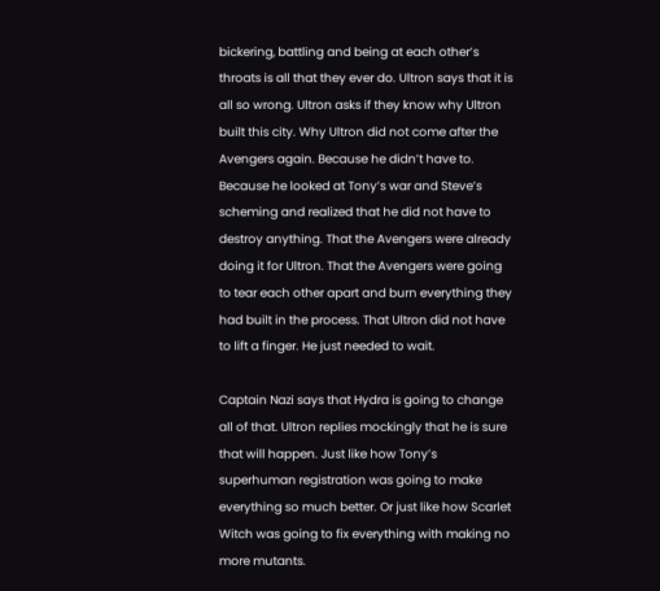bickering, battling and being at each other’s throats is all that they ever do. Ultron says that it is all so wrong. Ultron asks if they know why Ultron built this city. Why Ultron did not come after the Avengers again. Because he didn’t have to. Because he looked at Tony’s war and Steve’s scheming and realized that he did not have to destroy anything. That the Avengers were already doing it for Ultron. That the Avengers were going to tear each other apart and burn everything they had built in the process. That Ultron did not have to lift a finger. He just needed to wait.

Captain Nazi says that Hydra is going to change all of that. Ultron replies mockingly that he is sure that will happen. Just like how Tony’s superhuman registration was going to make everything so much better. Or just like how Scarlet Witch was going to fix everything with making no more mutants.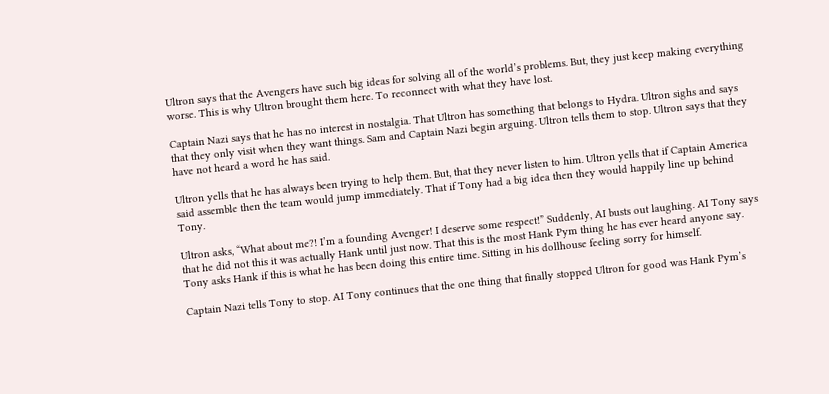Ultron says that the Avengers have such big ideas for solving all of the world’s problems. But, they just keep making everything worse. This is why Ultron brought them here. To reconnect with what they have lost.

Captain Nazi says that he has no interest in nostalgia. That Ultron has something that belongs to Hydra. Ultron sighs and says that they only visit when they want things. Sam and Captain Nazi begin arguing. Ultron tells them to stop. Ultron says that they have not heard a word he has said.

Ultron yells that he has always been trying to help them. But, that they never listen to him. Ultron yells that if Captain America said assemble then the team would jump immediately. That if Tony had a big idea then they would happily line up behind Tony.

Ultron asks, “What about me?! I’m a founding Avenger! I deserve some respect!” Suddenly, AI busts out laughing. AI Tony says that he did not this it was actually Hank until just now. That this is the most Hank Pym thing he has ever heard anyone say. Tony asks Hank if this is what he has been doing this entire time. Sitting in his dollhouse feeling sorry for himself.

Captain Nazi tells Tony to stop. AI Tony continues that the one thing that finally stopped Ultron for good was Hank Pym’s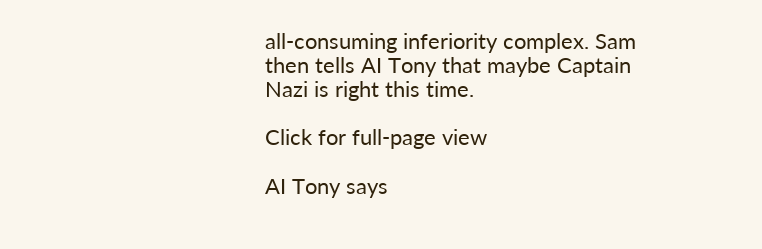all-consuming inferiority complex. Sam then tells AI Tony that maybe Captain Nazi is right this time.

Click for full-page view

AI Tony says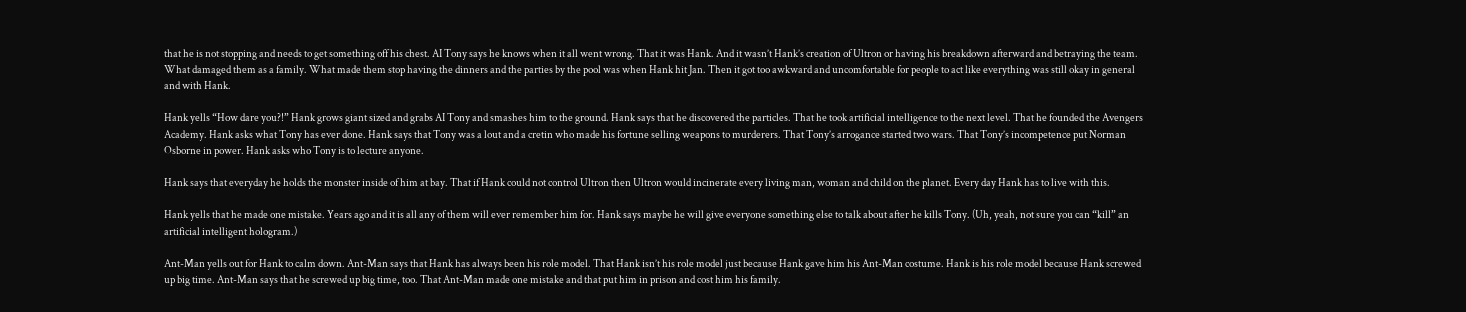that he is not stopping and needs to get something off his chest. AI Tony says he knows when it all went wrong. That it was Hank. And it wasn’t Hank’s creation of Ultron or having his breakdown afterward and betraying the team. What damaged them as a family. What made them stop having the dinners and the parties by the pool was when Hank hit Jan. Then it got too awkward and uncomfortable for people to act like everything was still okay in general and with Hank.

Hank yells “How dare you?!” Hank grows giant sized and grabs AI Tony and smashes him to the ground. Hank says that he discovered the particles. That he took artificial intelligence to the next level. That he founded the Avengers Academy. Hank asks what Tony has ever done. Hank says that Tony was a lout and a cretin who made his fortune selling weapons to murderers. That Tony’s arrogance started two wars. That Tony’s incompetence put Norman Osborne in power. Hank asks who Tony is to lecture anyone.

Hank says that everyday he holds the monster inside of him at bay. That if Hank could not control Ultron then Ultron would incinerate every living man, woman and child on the planet. Every day Hank has to live with this.

Hank yells that he made one mistake. Years ago and it is all any of them will ever remember him for. Hank says maybe he will give everyone something else to talk about after he kills Tony. (Uh, yeah, not sure you can “kill” an artificial intelligent hologram.)

Ant-Man yells out for Hank to calm down. Ant-Man says that Hank has always been his role model. That Hank isn’t his role model just because Hank gave him his Ant-Man costume. Hank is his role model because Hank screwed up big time. Ant-Man says that he screwed up big time, too. That Ant-Man made one mistake and that put him in prison and cost him his family.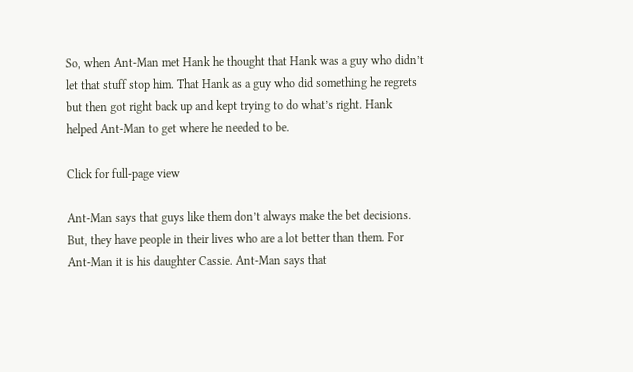So, when Ant-Man met Hank he thought that Hank was a guy who didn’t let that stuff stop him. That Hank as a guy who did something he regrets but then got right back up and kept trying to do what’s right. Hank helped Ant-Man to get where he needed to be.

Click for full-page view

Ant-Man says that guys like them don’t always make the bet decisions. But, they have people in their lives who are a lot better than them. For Ant-Man it is his daughter Cassie. Ant-Man says that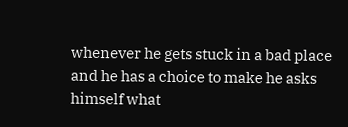whenever he gets stuck in a bad place and he has a choice to make he asks himself what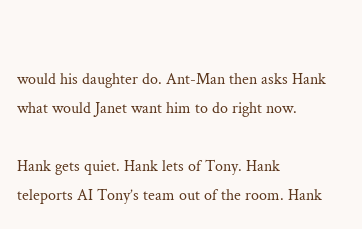would his daughter do. Ant-Man then asks Hank what would Janet want him to do right now.

Hank gets quiet. Hank lets of Tony. Hank teleports AI Tony’s team out of the room. Hank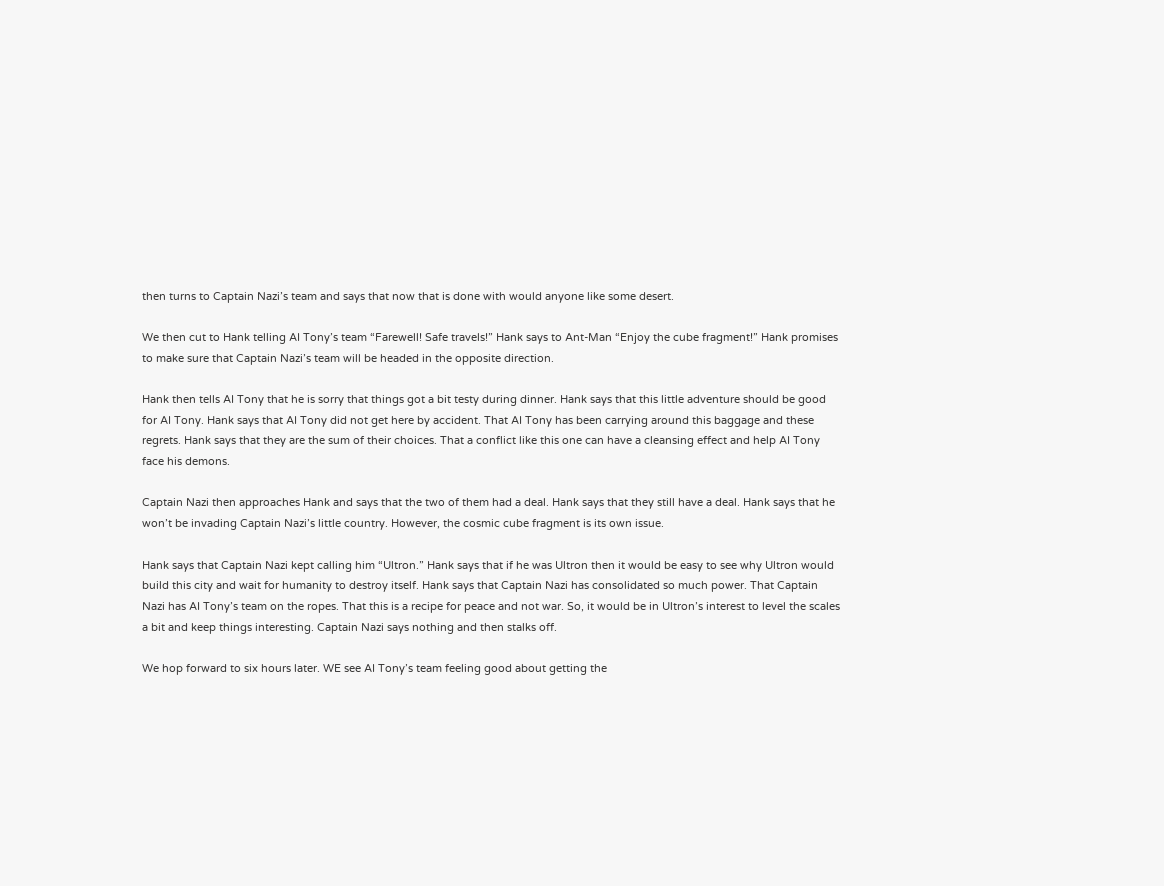then turns to Captain Nazi’s team and says that now that is done with would anyone like some desert.

We then cut to Hank telling AI Tony’s team “Farewell! Safe travels!” Hank says to Ant-Man “Enjoy the cube fragment!” Hank promises to make sure that Captain Nazi’s team will be headed in the opposite direction.

Hank then tells AI Tony that he is sorry that things got a bit testy during dinner. Hank says that this little adventure should be good for AI Tony. Hank says that AI Tony did not get here by accident. That AI Tony has been carrying around this baggage and these regrets. Hank says that they are the sum of their choices. That a conflict like this one can have a cleansing effect and help AI Tony face his demons.

Captain Nazi then approaches Hank and says that the two of them had a deal. Hank says that they still have a deal. Hank says that he won’t be invading Captain Nazi’s little country. However, the cosmic cube fragment is its own issue.

Hank says that Captain Nazi kept calling him “Ultron.” Hank says that if he was Ultron then it would be easy to see why Ultron would build this city and wait for humanity to destroy itself. Hank says that Captain Nazi has consolidated so much power. That Captain Nazi has AI Tony’s team on the ropes. That this is a recipe for peace and not war. So, it would be in Ultron’s interest to level the scales a bit and keep things interesting. Captain Nazi says nothing and then stalks off.

We hop forward to six hours later. WE see AI Tony’s team feeling good about getting the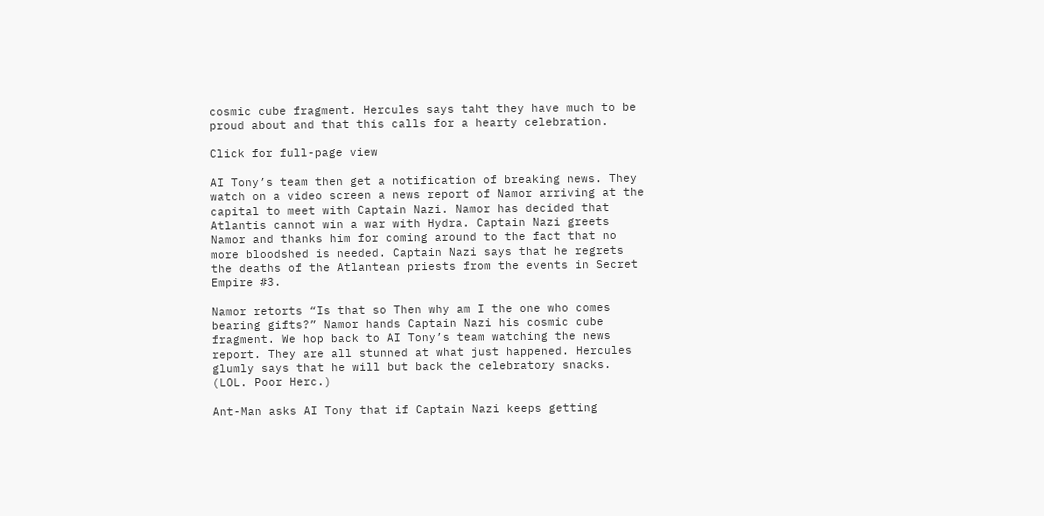cosmic cube fragment. Hercules says taht they have much to be proud about and that this calls for a hearty celebration.

Click for full-page view

AI Tony’s team then get a notification of breaking news. They watch on a video screen a news report of Namor arriving at the capital to meet with Captain Nazi. Namor has decided that Atlantis cannot win a war with Hydra. Captain Nazi greets Namor and thanks him for coming around to the fact that no more bloodshed is needed. Captain Nazi says that he regrets the deaths of the Atlantean priests from the events in Secret Empire #3.

Namor retorts “Is that so Then why am I the one who comes bearing gifts?” Namor hands Captain Nazi his cosmic cube fragment. We hop back to AI Tony’s team watching the news report. They are all stunned at what just happened. Hercules glumly says that he will but back the celebratory snacks. (LOL. Poor Herc.)

Ant-Man asks AI Tony that if Captain Nazi keeps getting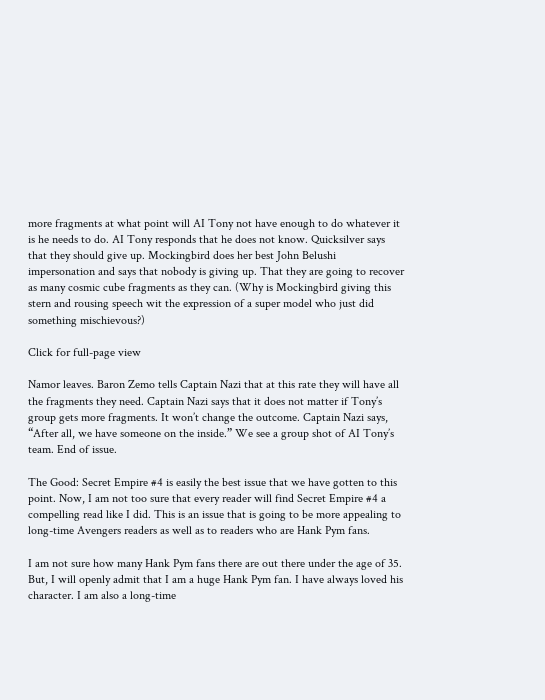more fragments at what point will AI Tony not have enough to do whatever it is he needs to do. AI Tony responds that he does not know. Quicksilver says that they should give up. Mockingbird does her best John Belushi impersonation and says that nobody is giving up. That they are going to recover as many cosmic cube fragments as they can. (Why is Mockingbird giving this stern and rousing speech wit the expression of a super model who just did something mischievous?)

Click for full-page view

Namor leaves. Baron Zemo tells Captain Nazi that at this rate they will have all the fragments they need. Captain Nazi says that it does not matter if Tony’s group gets more fragments. It won’t change the outcome. Captain Nazi says, “After all, we have someone on the inside.” We see a group shot of AI Tony’s team. End of issue.

The Good: Secret Empire #4 is easily the best issue that we have gotten to this point. Now, I am not too sure that every reader will find Secret Empire #4 a compelling read like I did. This is an issue that is going to be more appealing to long-time Avengers readers as well as to readers who are Hank Pym fans.

I am not sure how many Hank Pym fans there are out there under the age of 35. But, I will openly admit that I am a huge Hank Pym fan. I have always loved his character. I am also a long-time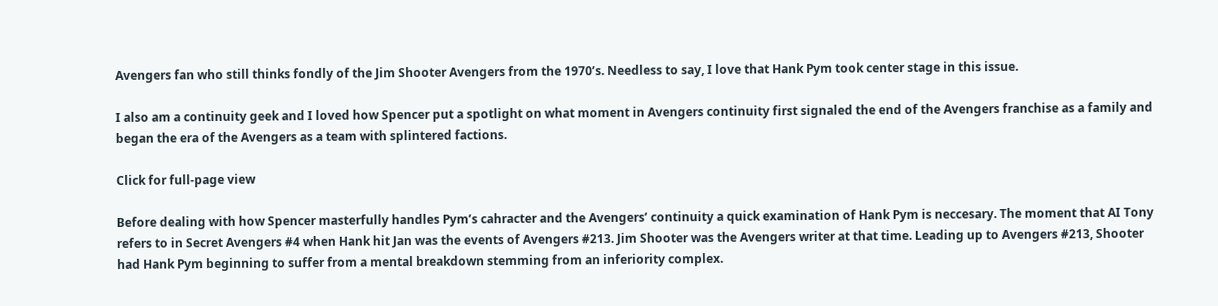Avengers fan who still thinks fondly of the Jim Shooter Avengers from the 1970’s. Needless to say, I love that Hank Pym took center stage in this issue.

I also am a continuity geek and I loved how Spencer put a spotlight on what moment in Avengers continuity first signaled the end of the Avengers franchise as a family and began the era of the Avengers as a team with splintered factions.

Click for full-page view

Before dealing with how Spencer masterfully handles Pym’s cahracter and the Avengers’ continuity a quick examination of Hank Pym is neccesary. The moment that AI Tony refers to in Secret Avengers #4 when Hank hit Jan was the events of Avengers #213. Jim Shooter was the Avengers writer at that time. Leading up to Avengers #213, Shooter had Hank Pym beginning to suffer from a mental breakdown stemming from an inferiority complex.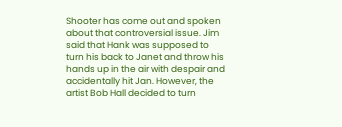Shooter has come out and spoken about that controversial issue. Jim said that Hank was supposed to turn his back to Janet and throw his hands up in the air with despair and accidentally hit Jan. However, the artist Bob Hall decided to turn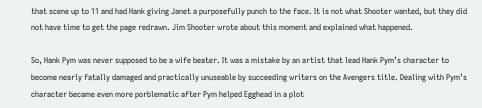that scene up to 11 and had Hank giving Janet a purposefully punch to the face. It is not what Shooter wanted, but they did not have time to get the page redrawn. Jim Shooter wrote about this moment and explained what happened.

So, Hank Pym was never supposed to be a wife beater. It was a mistake by an artist that lead Hank Pym’s character to become nearly fatally damaged and practically unuseable by succeeding writers on the Avengers title. Dealing with Pym’s character became even more porblematic after Pym helped Egghead in a plot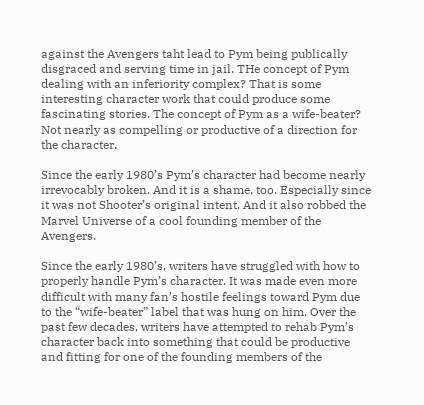against the Avengers taht lead to Pym being publically disgraced and serving time in jail. THe concept of Pym dealing with an inferiority complex? That is some interesting character work that could produce some fascinating stories. The concept of Pym as a wife-beater? Not nearly as compelling or productive of a direction for the character.

Since the early 1980’s Pym’s character had become nearly irrevocably broken. And it is a shame, too. Especially since it was not Shooter’s original intent. And it also robbed the Marvel Universe of a cool founding member of the Avengers.

Since the early 1980’s, writers have struggled with how to properly handle Pym’s character. It was made even more difficult with many fan’s hostile feelings toward Pym due to the “wife-beater” label that was hung on him. Over the past few decades, writers have attempted to rehab Pym’s character back into something that could be productive and fitting for one of the founding members of the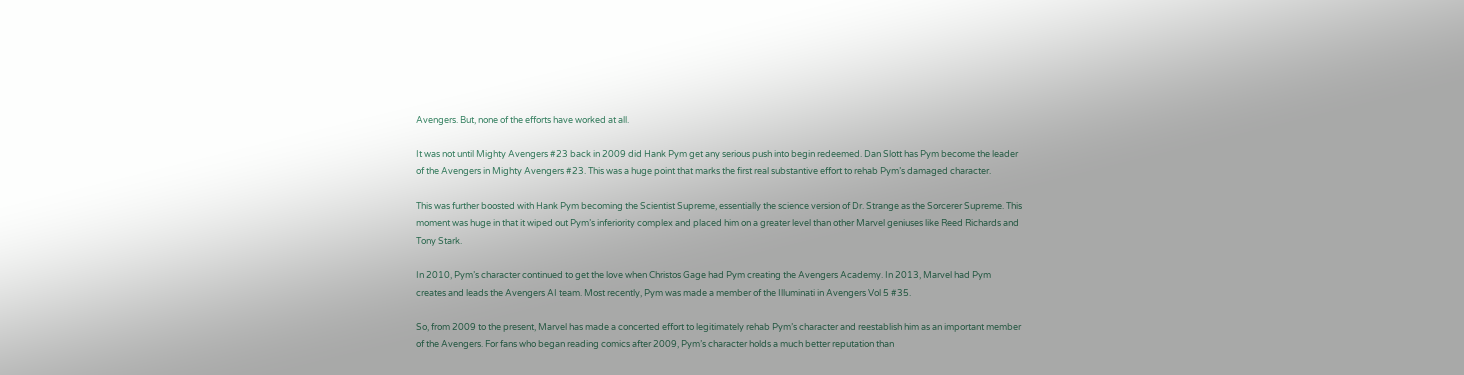Avengers. But, none of the efforts have worked at all.

It was not until Mighty Avengers #23 back in 2009 did Hank Pym get any serious push into begin redeemed. Dan Slott has Pym become the leader of the Avengers in Mighty Avengers #23. This was a huge point that marks the first real substantive effort to rehab Pym’s damaged character.

This was further boosted with Hank Pym becoming the Scientist Supreme, essentially the science version of Dr. Strange as the Sorcerer Supreme. This moment was huge in that it wiped out Pym’s inferiority complex and placed him on a greater level than other Marvel geniuses like Reed Richards and Tony Stark.

In 2010, Pym’s character continued to get the love when Christos Gage had Pym creating the Avengers Academy. In 2013, Marvel had Pym creates and leads the Avengers AI team. Most recently, Pym was made a member of the Illuminati in Avengers Vol 5 #35.

So, from 2009 to the present, Marvel has made a concerted effort to legitimately rehab Pym’s character and reestablish him as an important member of the Avengers. For fans who began reading comics after 2009, Pym’s character holds a much better reputation than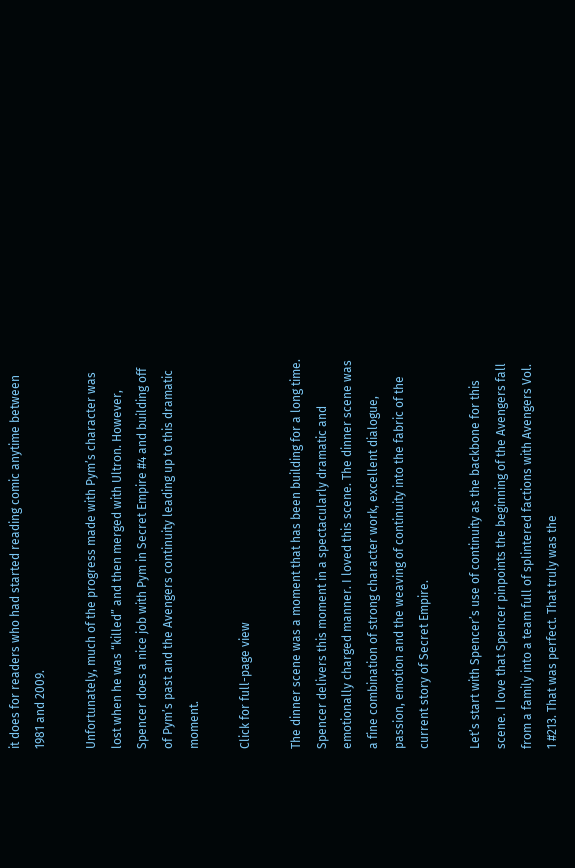it does for readers who had started reading comic anytime between 1981 and 2009.

Unfortunately, much of the progress made with Pym’s character was lost when he was “killed” and then merged with Ultron. However, Spencer does a nice job with Pym in Secret Empire #4 and building off of Pym’s past and the Avengers continuity leading up to this dramatic moment.

Click for full-page view

The dinner scene was a moment that has been building for a long time. Spencer delivers this moment in a spectacularly dramatic and emotionally charged manner. I loved this scene. The dinner scene was a fine combination of strong character work, excellent dialogue, passion, emotion and the weaving of continuity into the fabric of the current story of Secret Empire.

Let’s start with Spencer’s use of continuity as the backbone for this scene. I love that Spencer pinpoints the beginning of the Avengers fall from a family into a team full of splintered factions with Avengers Vol. 1 #213. That was perfect. That truly was the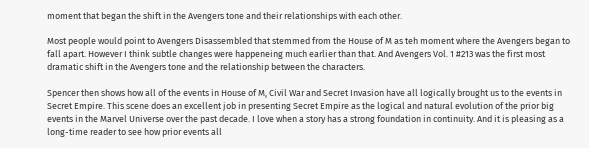moment that began the shift in the Avengers tone and their relationships with each other.

Most people would point to Avengers Disassembled that stemmed from the House of M as teh moment where the Avengers began to fall apart. However I think subtle changes were happeneing much earlier than that. And Avengers Vol. 1 #213 was the first most dramatic shift in the Avengers tone and the relationship between the characters.

Spencer then shows how all of the events in House of M, Civil War and Secret Invasion have all logically brought us to the events in Secret Empire. This scene does an excellent job in presenting Secret Empire as the logical and natural evolution of the prior big events in the Marvel Universe over the past decade. I love when a story has a strong foundation in continuity. And it is pleasing as a long-time reader to see how prior events all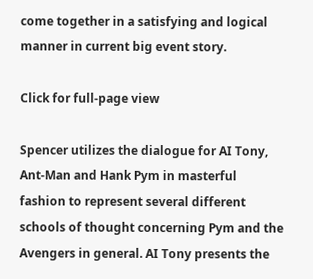come together in a satisfying and logical manner in current big event story.

Click for full-page view

Spencer utilizes the dialogue for AI Tony, Ant-Man and Hank Pym in masterful fashion to represent several different schools of thought concerning Pym and the Avengers in general. AI Tony presents the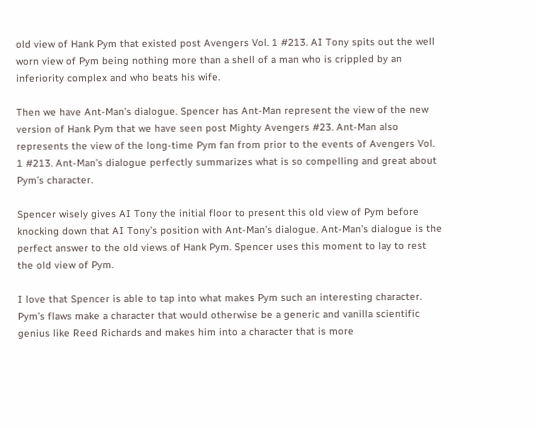old view of Hank Pym that existed post Avengers Vol. 1 #213. AI Tony spits out the well worn view of Pym being nothing more than a shell of a man who is crippled by an inferiority complex and who beats his wife.

Then we have Ant-Man’s dialogue. Spencer has Ant-Man represent the view of the new version of Hank Pym that we have seen post Mighty Avengers #23. Ant-Man also represents the view of the long-time Pym fan from prior to the events of Avengers Vol. 1 #213. Ant-Man’s dialogue perfectly summarizes what is so compelling and great about Pym’s character.

Spencer wisely gives AI Tony the initial floor to present this old view of Pym before knocking down that AI Tony’s position with Ant-Man’s dialogue. Ant-Man’s dialogue is the perfect answer to the old views of Hank Pym. Spencer uses this moment to lay to rest the old view of Pym.

I love that Spencer is able to tap into what makes Pym such an interesting character. Pym’s flaws make a character that would otherwise be a generic and vanilla scientific genius like Reed Richards and makes him into a character that is more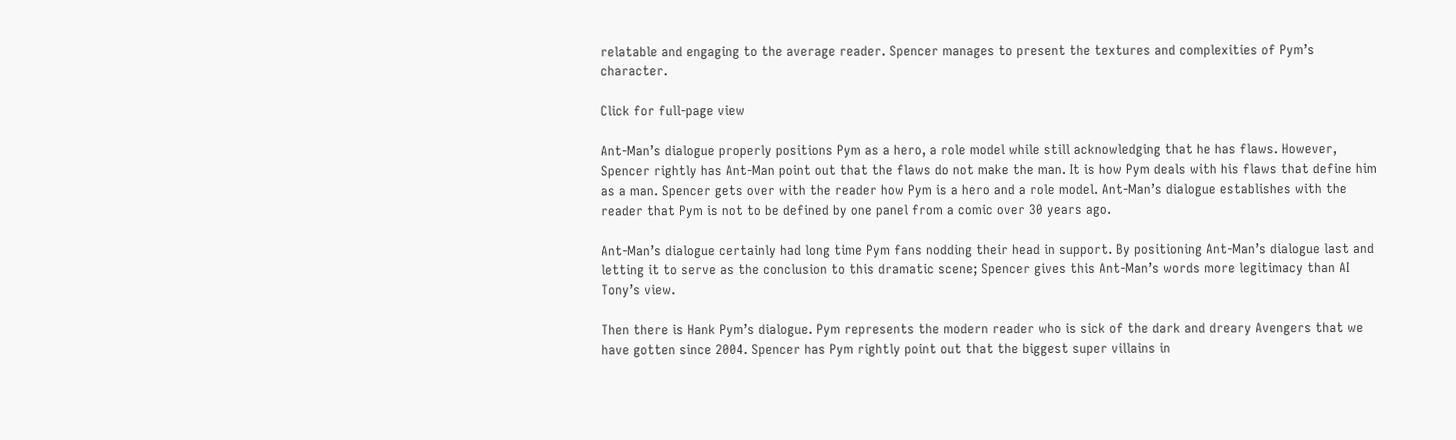relatable and engaging to the average reader. Spencer manages to present the textures and complexities of Pym’s character.

Click for full-page view

Ant-Man’s dialogue properly positions Pym as a hero, a role model while still acknowledging that he has flaws. However, Spencer rightly has Ant-Man point out that the flaws do not make the man. It is how Pym deals with his flaws that define him as a man. Spencer gets over with the reader how Pym is a hero and a role model. Ant-Man’s dialogue establishes with the reader that Pym is not to be defined by one panel from a comic over 30 years ago.

Ant-Man’s dialogue certainly had long time Pym fans nodding their head in support. By positioning Ant-Man’s dialogue last and letting it to serve as the conclusion to this dramatic scene; Spencer gives this Ant-Man’s words more legitimacy than AI Tony’s view.

Then there is Hank Pym’s dialogue. Pym represents the modern reader who is sick of the dark and dreary Avengers that we have gotten since 2004. Spencer has Pym rightly point out that the biggest super villains in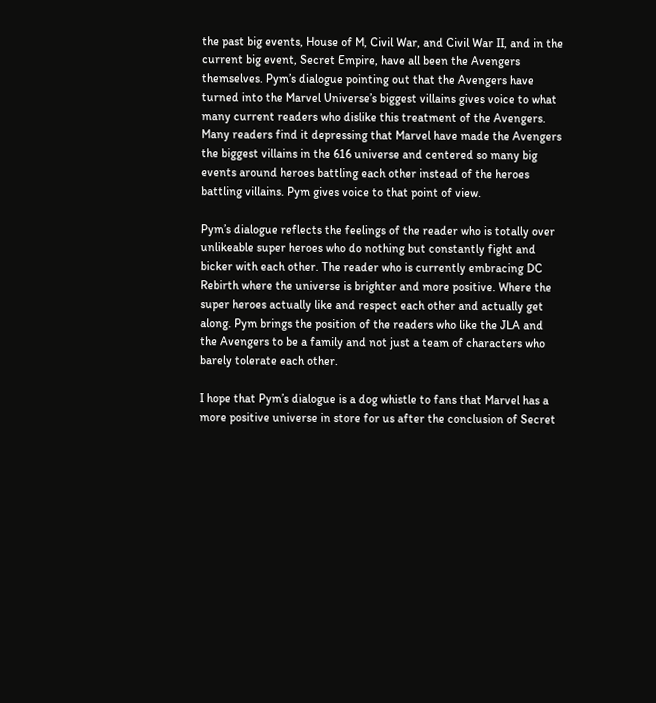the past big events, House of M, Civil War, and Civil War II, and in the current big event, Secret Empire, have all been the Avengers themselves. Pym’s dialogue pointing out that the Avengers have turned into the Marvel Universe’s biggest villains gives voice to what many current readers who dislike this treatment of the Avengers. Many readers find it depressing that Marvel have made the Avengers the biggest villains in the 616 universe and centered so many big events around heroes battling each other instead of the heroes battling villains. Pym gives voice to that point of view.

Pym’s dialogue reflects the feelings of the reader who is totally over unlikeable super heroes who do nothing but constantly fight and bicker with each other. The reader who is currently embracing DC Rebirth where the universe is brighter and more positive. Where the super heroes actually like and respect each other and actually get along. Pym brings the position of the readers who like the JLA and the Avengers to be a family and not just a team of characters who barely tolerate each other.

I hope that Pym’s dialogue is a dog whistle to fans that Marvel has a more positive universe in store for us after the conclusion of Secret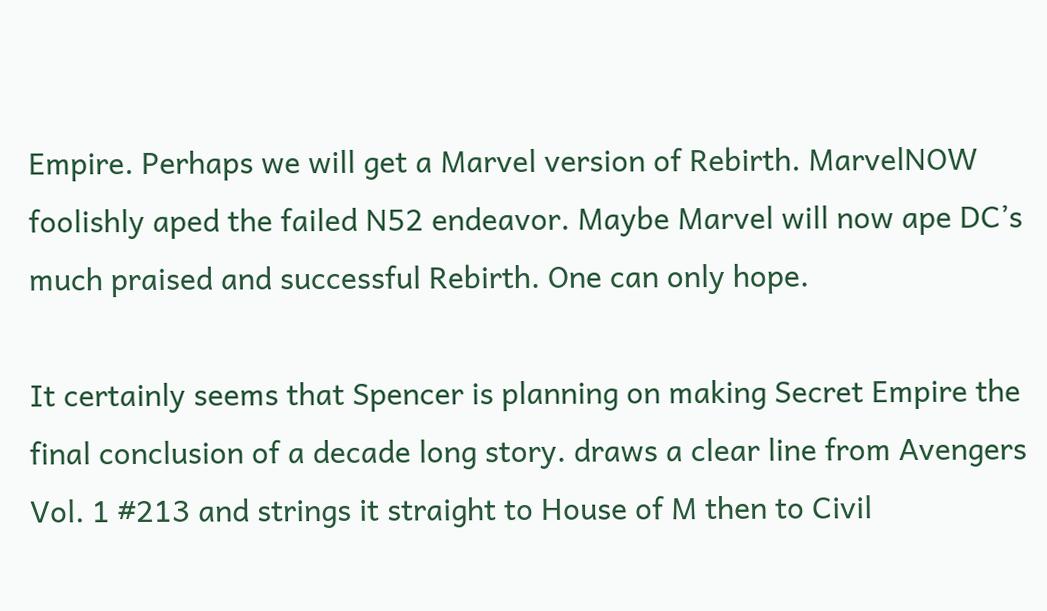Empire. Perhaps we will get a Marvel version of Rebirth. MarvelNOW foolishly aped the failed N52 endeavor. Maybe Marvel will now ape DC’s much praised and successful Rebirth. One can only hope.

It certainly seems that Spencer is planning on making Secret Empire the final conclusion of a decade long story. draws a clear line from Avengers Vol. 1 #213 and strings it straight to House of M then to Civil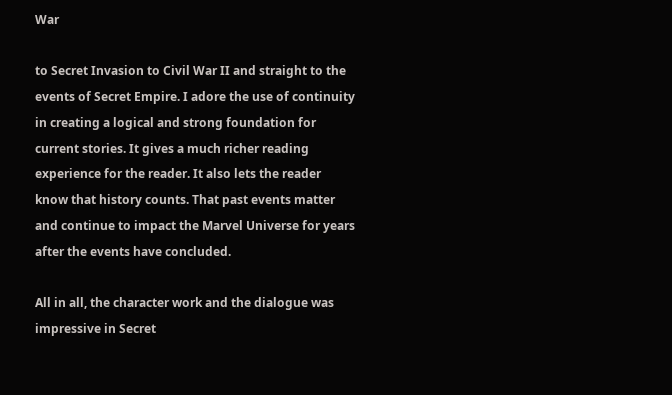War

to Secret Invasion to Civil War II and straight to the events of Secret Empire. I adore the use of continuity in creating a logical and strong foundation for current stories. It gives a much richer reading experience for the reader. It also lets the reader know that history counts. That past events matter and continue to impact the Marvel Universe for years after the events have concluded.

All in all, the character work and the dialogue was impressive in Secret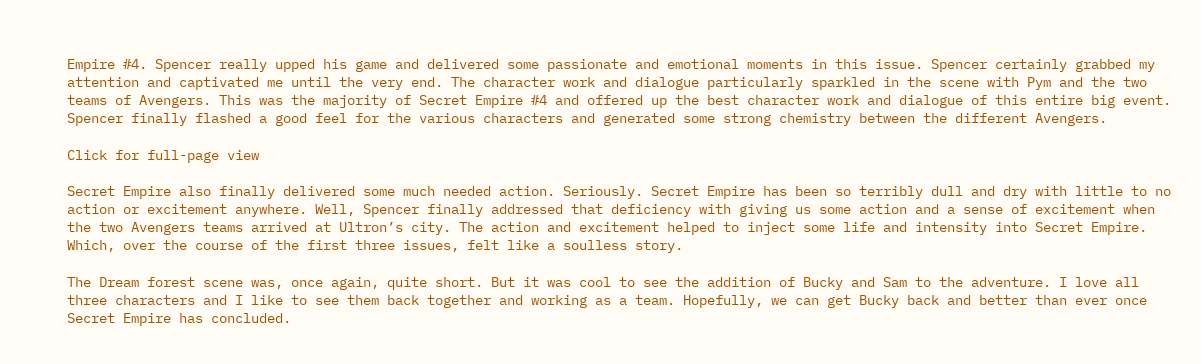Empire #4. Spencer really upped his game and delivered some passionate and emotional moments in this issue. Spencer certainly grabbed my attention and captivated me until the very end. The character work and dialogue particularly sparkled in the scene with Pym and the two teams of Avengers. This was the majority of Secret Empire #4 and offered up the best character work and dialogue of this entire big event. Spencer finally flashed a good feel for the various characters and generated some strong chemistry between the different Avengers.

Click for full-page view

Secret Empire also finally delivered some much needed action. Seriously. Secret Empire has been so terribly dull and dry with little to no action or excitement anywhere. Well, Spencer finally addressed that deficiency with giving us some action and a sense of excitement when the two Avengers teams arrived at Ultron’s city. The action and excitement helped to inject some life and intensity into Secret Empire. Which, over the course of the first three issues, felt like a soulless story.

The Dream forest scene was, once again, quite short. But it was cool to see the addition of Bucky and Sam to the adventure. I love all three characters and I like to see them back together and working as a team. Hopefully, we can get Bucky back and better than ever once Secret Empire has concluded.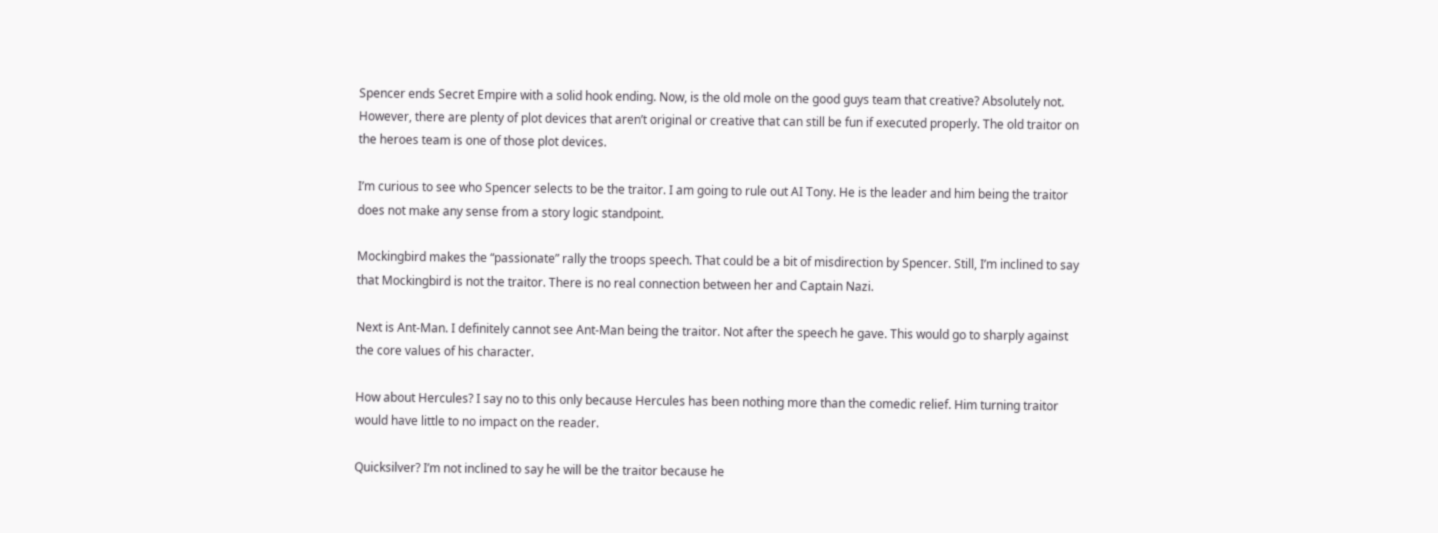Spencer ends Secret Empire with a solid hook ending. Now, is the old mole on the good guys team that creative? Absolutely not. However, there are plenty of plot devices that aren’t original or creative that can still be fun if executed properly. The old traitor on the heroes team is one of those plot devices.

I’m curious to see who Spencer selects to be the traitor. I am going to rule out AI Tony. He is the leader and him being the traitor does not make any sense from a story logic standpoint.

Mockingbird makes the “passionate” rally the troops speech. That could be a bit of misdirection by Spencer. Still, I’m inclined to say that Mockingbird is not the traitor. There is no real connection between her and Captain Nazi.

Next is Ant-Man. I definitely cannot see Ant-Man being the traitor. Not after the speech he gave. This would go to sharply against the core values of his character.

How about Hercules? I say no to this only because Hercules has been nothing more than the comedic relief. Him turning traitor would have little to no impact on the reader.

Quicksilver? I’m not inclined to say he will be the traitor because he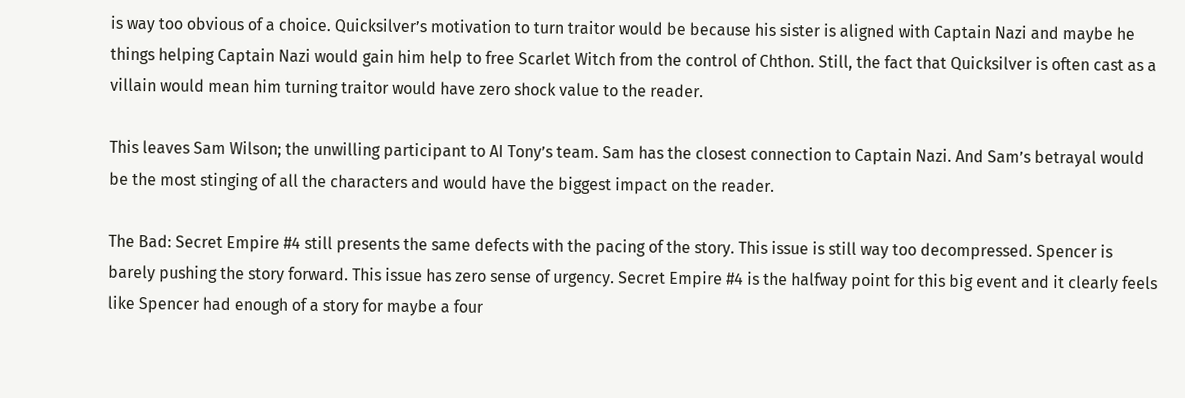is way too obvious of a choice. Quicksilver’s motivation to turn traitor would be because his sister is aligned with Captain Nazi and maybe he things helping Captain Nazi would gain him help to free Scarlet Witch from the control of Chthon. Still, the fact that Quicksilver is often cast as a villain would mean him turning traitor would have zero shock value to the reader.

This leaves Sam Wilson; the unwilling participant to AI Tony’s team. Sam has the closest connection to Captain Nazi. And Sam’s betrayal would be the most stinging of all the characters and would have the biggest impact on the reader.

The Bad: Secret Empire #4 still presents the same defects with the pacing of the story. This issue is still way too decompressed. Spencer is barely pushing the story forward. This issue has zero sense of urgency. Secret Empire #4 is the halfway point for this big event and it clearly feels like Spencer had enough of a story for maybe a four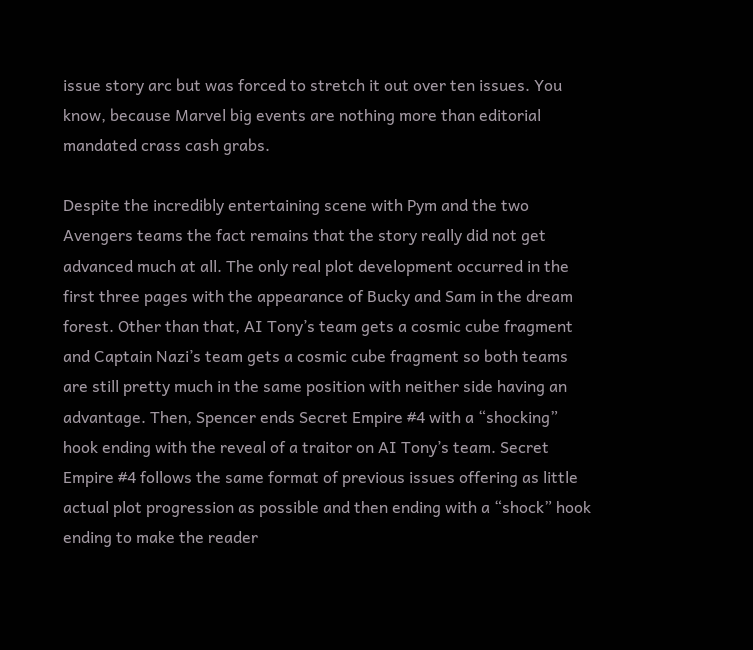issue story arc but was forced to stretch it out over ten issues. You know, because Marvel big events are nothing more than editorial mandated crass cash grabs.

Despite the incredibly entertaining scene with Pym and the two Avengers teams the fact remains that the story really did not get advanced much at all. The only real plot development occurred in the first three pages with the appearance of Bucky and Sam in the dream forest. Other than that, AI Tony’s team gets a cosmic cube fragment and Captain Nazi’s team gets a cosmic cube fragment so both teams are still pretty much in the same position with neither side having an advantage. Then, Spencer ends Secret Empire #4 with a “shocking” hook ending with the reveal of a traitor on AI Tony’s team. Secret Empire #4 follows the same format of previous issues offering as little actual plot progression as possible and then ending with a “shock” hook ending to make the reader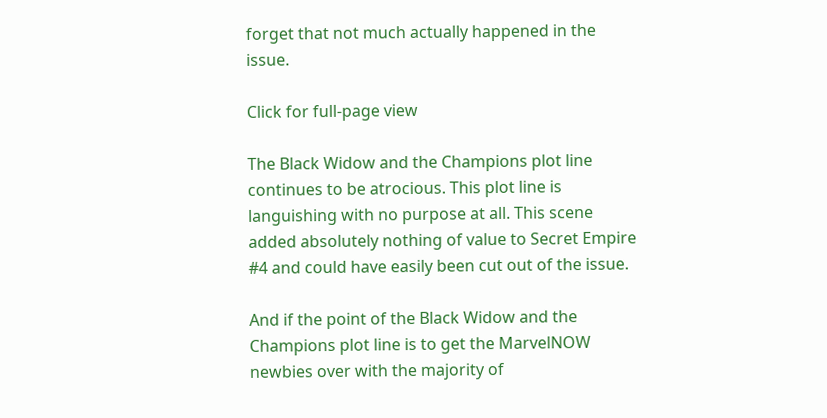forget that not much actually happened in the issue.

Click for full-page view

The Black Widow and the Champions plot line continues to be atrocious. This plot line is languishing with no purpose at all. This scene added absolutely nothing of value to Secret Empire #4 and could have easily been cut out of the issue.

And if the point of the Black Widow and the Champions plot line is to get the MarvelNOW newbies over with the majority of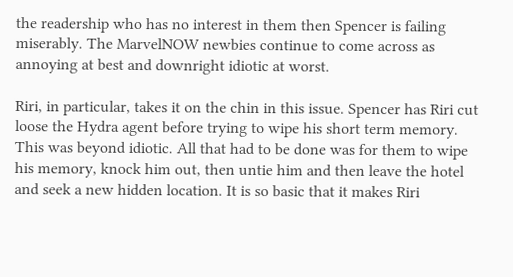the readership who has no interest in them then Spencer is failing miserably. The MarvelNOW newbies continue to come across as annoying at best and downright idiotic at worst.

Riri, in particular, takes it on the chin in this issue. Spencer has Riri cut loose the Hydra agent before trying to wipe his short term memory. This was beyond idiotic. All that had to be done was for them to wipe his memory, knock him out, then untie him and then leave the hotel and seek a new hidden location. It is so basic that it makes Riri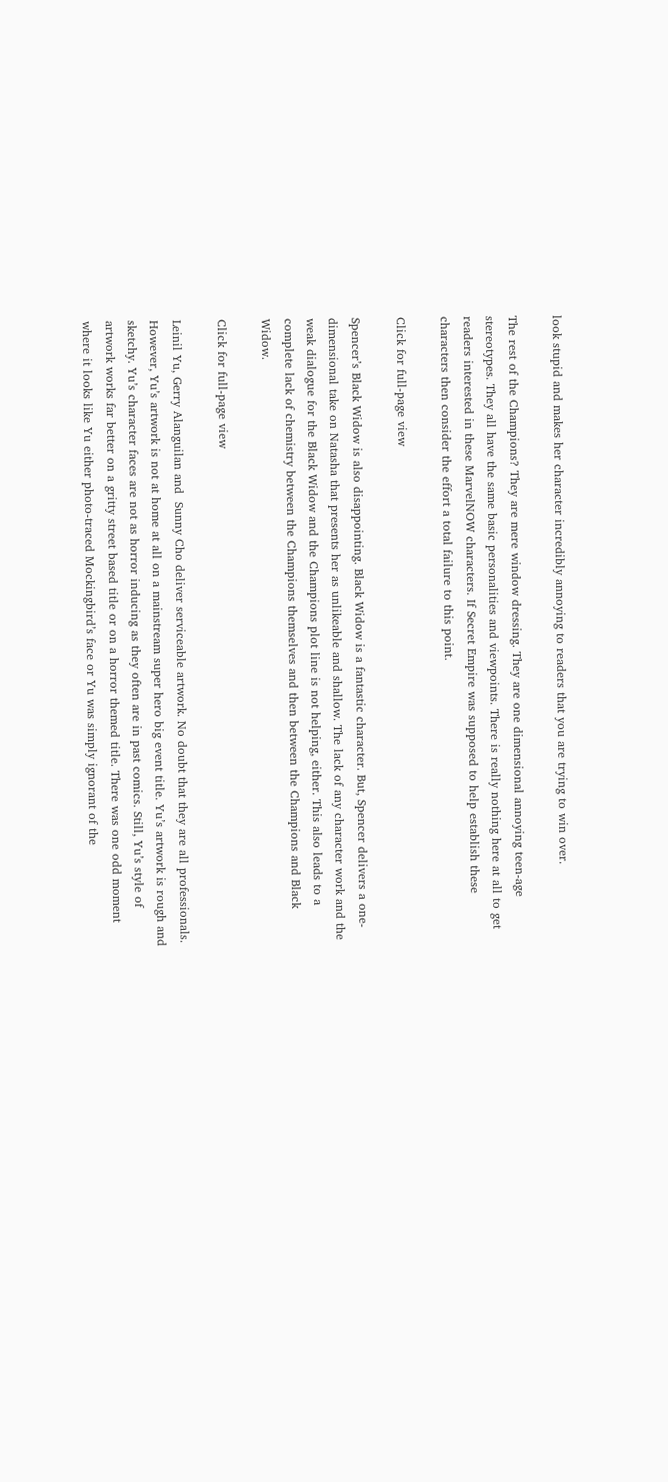look stupid and makes her character incredibly annoying to readers that you are trying to win over.

The rest of the Champions? They are mere window dressing. They are one dimensional annoying teen-age stereotypes. They all have the same basic personalities and viewpoints. There is really nothing here at all to get readers interested in these MarvelNOW characters. If Secret Empire was supposed to help establish these characters then consider the effort a total failure to this point.

Click for full-page view

Spencer’s Black Widow is also disappointing. Black Widow is a fantastic character. But, Spencer delivers a one-dimensional take on Natasha that presents her as unlikeable and shallow. The lack of any character work and the weak dialogue for the Black Widow and the Champions plot line is not helping, either. This also leads to a complete lack of chemistry between the Champions themselves and then between the Champions and Black Widow.

Click for full-page view

Leinil Yu, Gerry Alanguilan and  Sunny Cho deliver serviceable artwork. No doubt that they are all professionals. However, Yu’s artwork is not at home at all on a mainstream super hero big event title. Yu’s artwork is rough and sketchy. Yu’s character faces are not as horror inducing as they often are in past comics. Still, Yu’s style of artwork works far better on a gritty street based title or on a horror themed title. There was one odd moment where it looks like Yu either photo-traced Mockingbird’s face or Yu was simply ignorant of the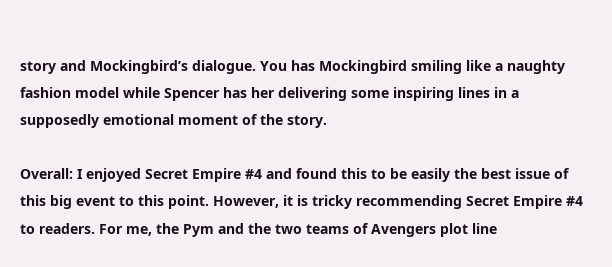story and Mockingbird’s dialogue. You has Mockingbird smiling like a naughty fashion model while Spencer has her delivering some inspiring lines in a supposedly emotional moment of the story.

Overall: I enjoyed Secret Empire #4 and found this to be easily the best issue of this big event to this point. However, it is tricky recommending Secret Empire #4 to readers. For me, the Pym and the two teams of Avengers plot line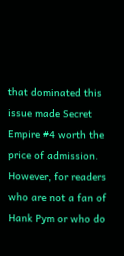that dominated this issue made Secret Empire #4 worth the price of admission. However, for readers who are not a fan of Hank Pym or who do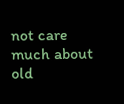not care much about old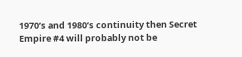1970’s and 1980’s continuity then Secret Empire #4 will probably not be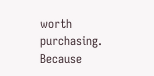worth purchasing. Because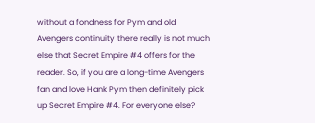without a fondness for Pym and old Avengers continuity there really is not much else that Secret Empire #4 offers for the reader. So, if you are a long-time Avengers fan and love Hank Pym then definitely pick up Secret Empire #4. For everyone else?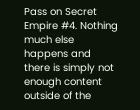Pass on Secret Empire #4. Nothing much else happens and there is simply not enough content outside of the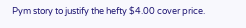Pym story to justify the hefty $4.00 cover price.